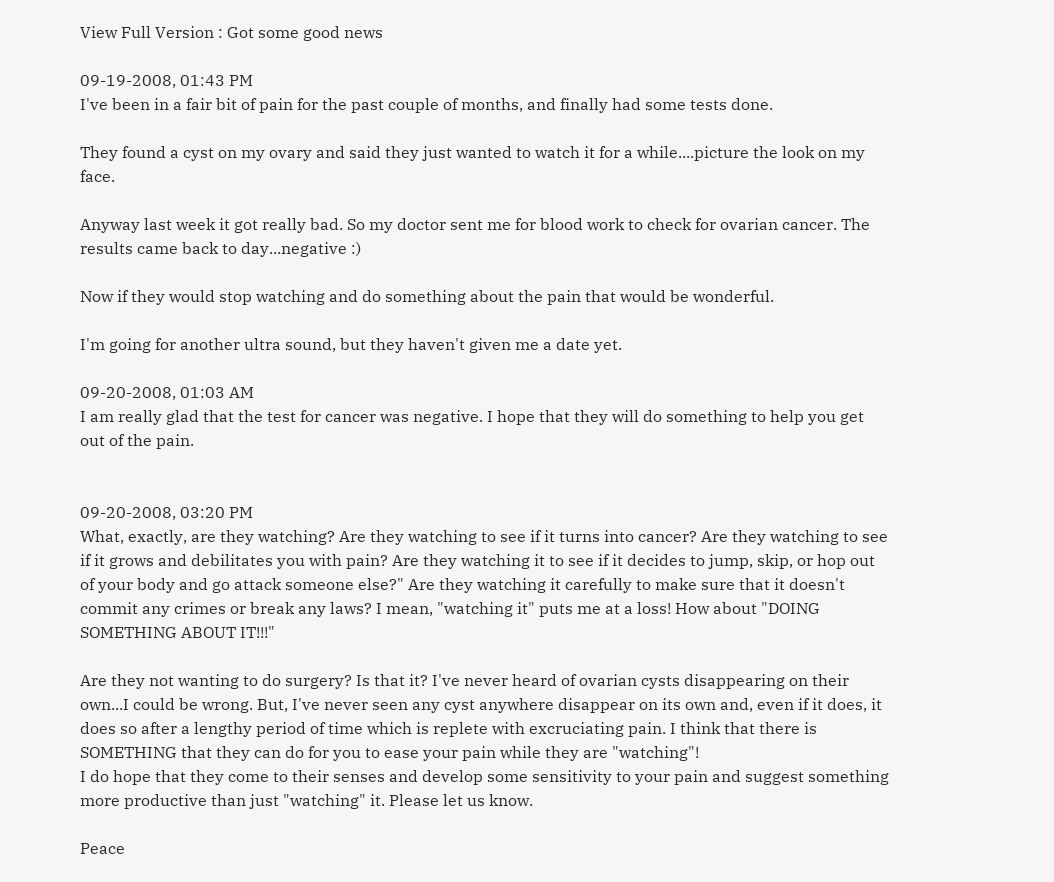View Full Version : Got some good news

09-19-2008, 01:43 PM
I've been in a fair bit of pain for the past couple of months, and finally had some tests done.

They found a cyst on my ovary and said they just wanted to watch it for a while....picture the look on my face.

Anyway last week it got really bad. So my doctor sent me for blood work to check for ovarian cancer. The results came back to day...negative :)

Now if they would stop watching and do something about the pain that would be wonderful.

I'm going for another ultra sound, but they haven't given me a date yet.

09-20-2008, 01:03 AM
I am really glad that the test for cancer was negative. I hope that they will do something to help you get out of the pain.


09-20-2008, 03:20 PM
What, exactly, are they watching? Are they watching to see if it turns into cancer? Are they watching to see if it grows and debilitates you with pain? Are they watching it to see if it decides to jump, skip, or hop out of your body and go attack someone else?" Are they watching it carefully to make sure that it doesn't commit any crimes or break any laws? I mean, "watching it" puts me at a loss! How about "DOING SOMETHING ABOUT IT!!!"

Are they not wanting to do surgery? Is that it? I've never heard of ovarian cysts disappearing on their own...I could be wrong. But, I've never seen any cyst anywhere disappear on its own and, even if it does, it does so after a lengthy period of time which is replete with excruciating pain. I think that there is SOMETHING that they can do for you to ease your pain while they are "watching"!
I do hope that they come to their senses and develop some sensitivity to your pain and suggest something more productive than just "watching" it. Please let us know.

Peace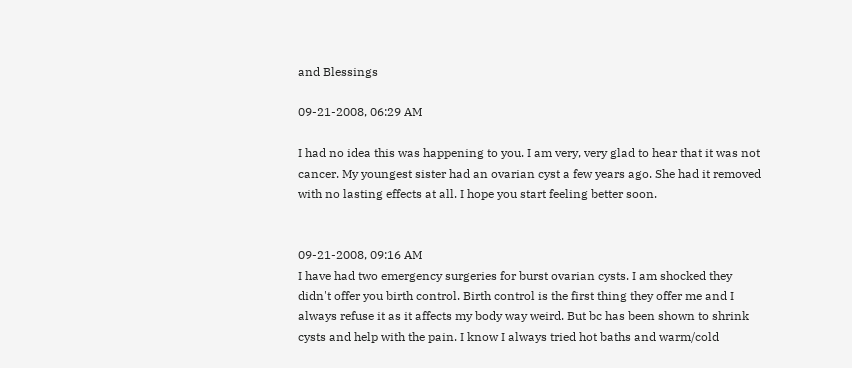and Blessings

09-21-2008, 06:29 AM

I had no idea this was happening to you. I am very, very glad to hear that it was not cancer. My youngest sister had an ovarian cyst a few years ago. She had it removed with no lasting effects at all. I hope you start feeling better soon.


09-21-2008, 09:16 AM
I have had two emergency surgeries for burst ovarian cysts. I am shocked they didn't offer you birth control. Birth control is the first thing they offer me and I always refuse it as it affects my body way weird. But bc has been shown to shrink cysts and help with the pain. I know I always tried hot baths and warm/cold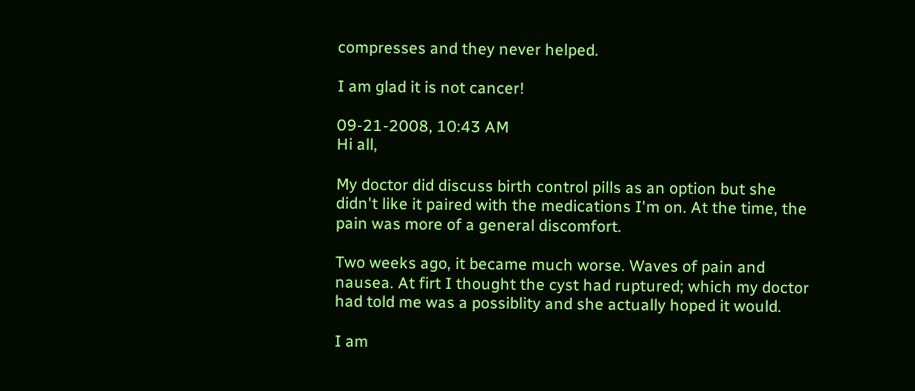compresses and they never helped.

I am glad it is not cancer!

09-21-2008, 10:43 AM
Hi all,

My doctor did discuss birth control pills as an option but she didn't like it paired with the medications I'm on. At the time, the pain was more of a general discomfort.

Two weeks ago, it became much worse. Waves of pain and nausea. At firt I thought the cyst had ruptured; which my doctor had told me was a possiblity and she actually hoped it would.

I am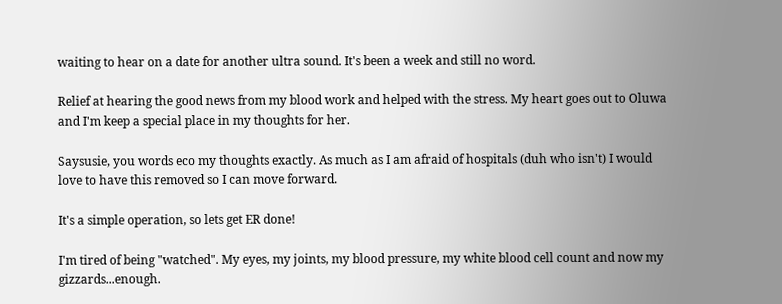waiting to hear on a date for another ultra sound. It's been a week and still no word.

Relief at hearing the good news from my blood work and helped with the stress. My heart goes out to Oluwa and I'm keep a special place in my thoughts for her.

Saysusie, you words eco my thoughts exactly. As much as I am afraid of hospitals (duh who isn't) I would love to have this removed so I can move forward.

It's a simple operation, so lets get ER done!

I'm tired of being "watched". My eyes, my joints, my blood pressure, my white blood cell count and now my gizzards...enough.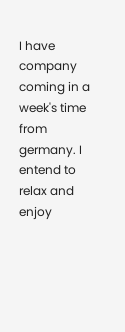I have company coming in a week's time from germany. I entend to relax and enjoy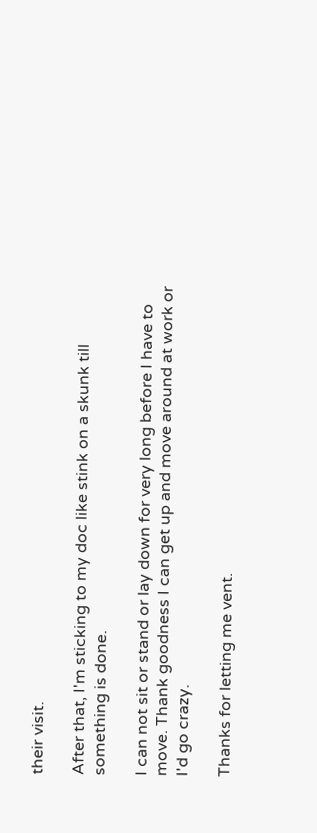their visit.

After that, I'm sticking to my doc like stink on a skunk till something is done.

I can not sit or stand or lay down for very long before I have to move. Thank goodness I can get up and move around at work or I'd go crazy.

Thanks for letting me vent.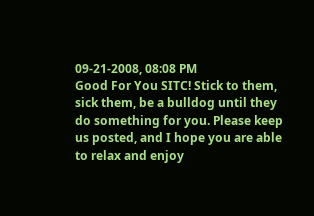09-21-2008, 08:08 PM
Good For You SITC! Stick to them, sick them, be a bulldog until they do something for you. Please keep us posted, and I hope you are able to relax and enjoy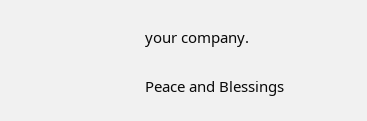your company.

Peace and Blessings